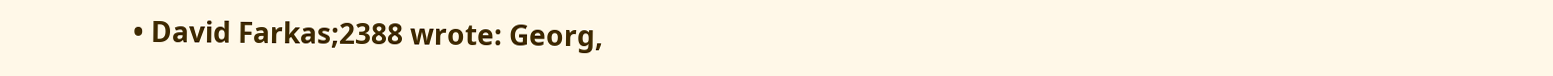• David Farkas;2388 wrote: Georg,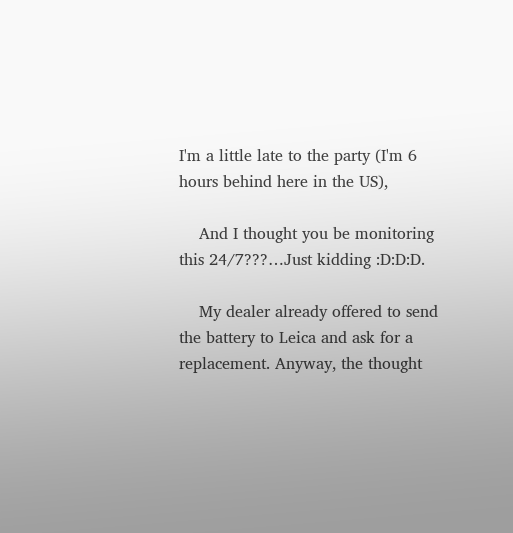I'm a little late to the party (I'm 6 hours behind here in the US),

    And I thought you be monitoring this 24/7???…Just kidding :D:D:D.

    My dealer already offered to send the battery to Leica and ask for a replacement. Anyway, the thought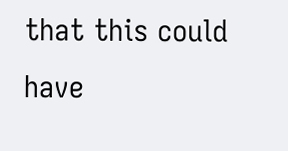that this could have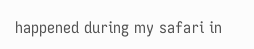happened during my safari in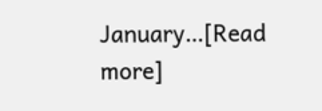January…[Read more]